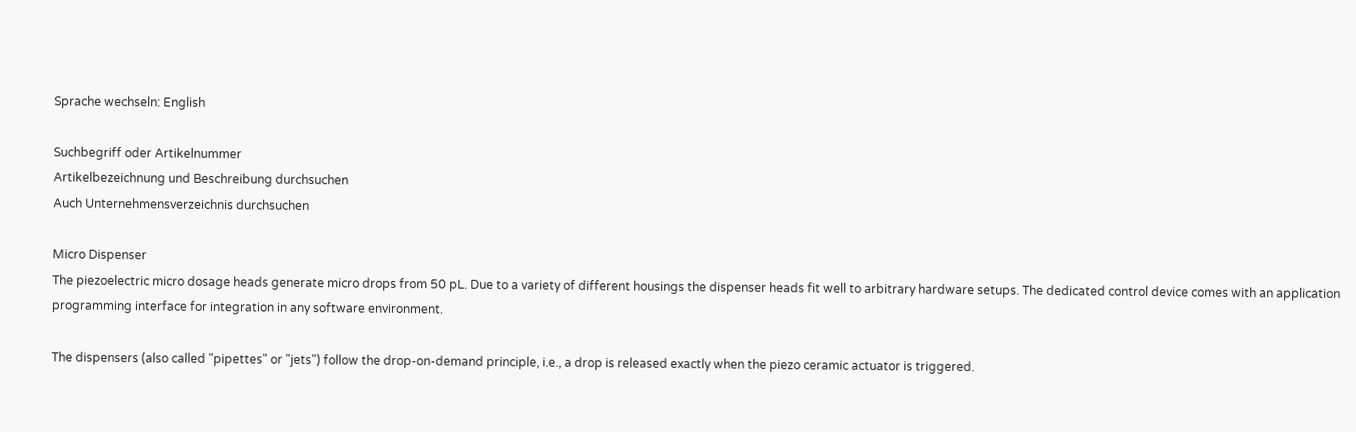Sprache wechseln: English

Suchbegriff oder Artikelnummer
Artikelbezeichnung und Beschreibung durchsuchen
Auch Unternehmensverzeichnis durchsuchen

Micro Dispenser
The piezoelectric micro dosage heads generate micro drops from 50 pL. Due to a variety of different housings the dispenser heads fit well to arbitrary hardware setups. The dedicated control device comes with an application programming interface for integration in any software environment.

The dispensers (also called "pipettes" or "jets") follow the drop-on-demand principle, i.e., a drop is released exactly when the piezo ceramic actuator is triggered.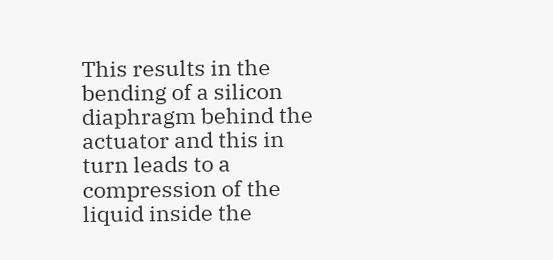This results in the bending of a silicon diaphragm behind the actuator and this in turn leads to a compression of the liquid inside the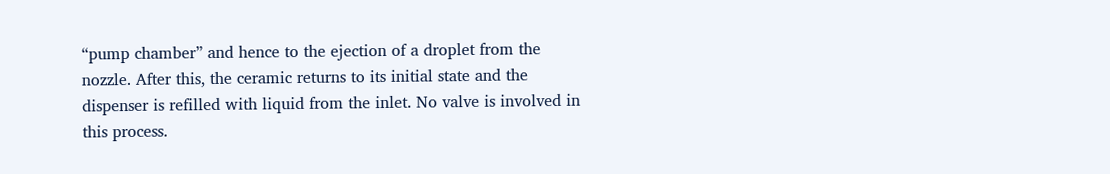“pump chamber” and hence to the ejection of a droplet from the nozzle. After this, the ceramic returns to its initial state and the dispenser is refilled with liquid from the inlet. No valve is involved in this process.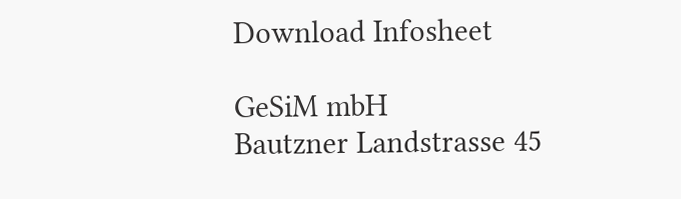Download Infosheet

GeSiM mbH
Bautzner Landstrasse 45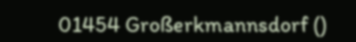01454 Großerkmannsdorf ()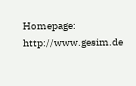Homepage: http://www.gesim.de